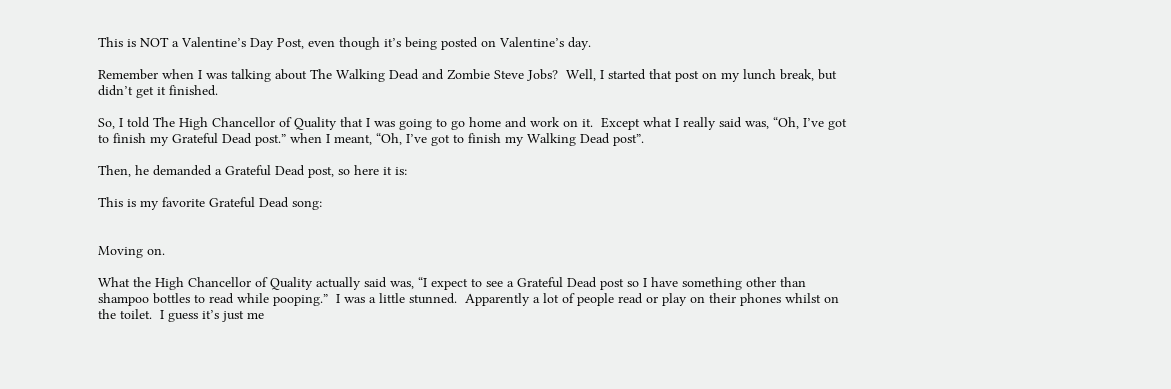This is NOT a Valentine’s Day Post, even though it’s being posted on Valentine’s day.

Remember when I was talking about The Walking Dead and Zombie Steve Jobs?  Well, I started that post on my lunch break, but didn’t get it finished.

So, I told The High Chancellor of Quality that I was going to go home and work on it.  Except what I really said was, “Oh, I’ve got to finish my Grateful Dead post.” when I meant, “Oh, I’ve got to finish my Walking Dead post”.

Then, he demanded a Grateful Dead post, so here it is:

This is my favorite Grateful Dead song:


Moving on.

What the High Chancellor of Quality actually said was, “I expect to see a Grateful Dead post so I have something other than shampoo bottles to read while pooping.”  I was a little stunned.  Apparently a lot of people read or play on their phones whilst on the toilet.  I guess it’s just me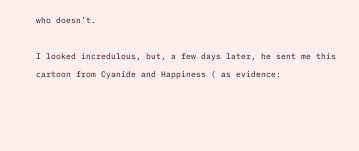who doesn’t.

I looked incredulous, but, a few days later, he sent me this cartoon from Cyanide and Happiness ( as evidence: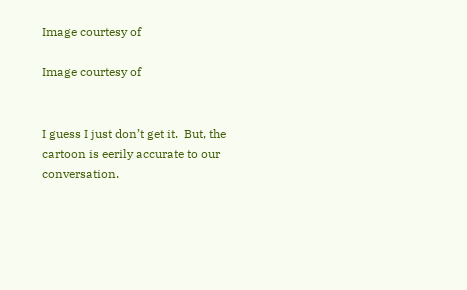Image courtesy of

Image courtesy of


I guess I just don’t get it.  But, the cartoon is eerily accurate to our conversation.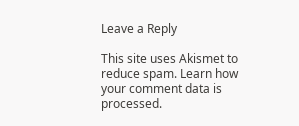Leave a Reply

This site uses Akismet to reduce spam. Learn how your comment data is processed.